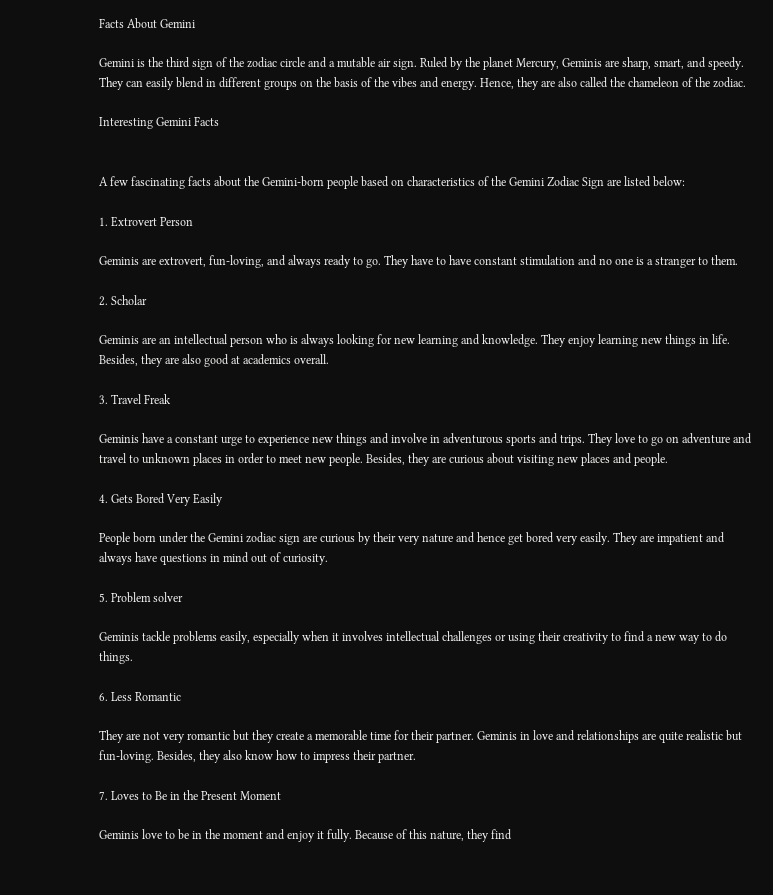Facts About Gemini

Gemini is the third sign of the zodiac circle and a mutable air sign. Ruled by the planet Mercury, Geminis are sharp, smart, and speedy. They can easily blend in different groups on the basis of the vibes and energy. Hence, they are also called the chameleon of the zodiac.

Interesting Gemini Facts


A few fascinating facts about the Gemini-born people based on characteristics of the Gemini Zodiac Sign are listed below:

1. Extrovert Person

Geminis are extrovert, fun-loving, and always ready to go. They have to have constant stimulation and no one is a stranger to them.

2. Scholar

Geminis are an intellectual person who is always looking for new learning and knowledge. They enjoy learning new things in life. Besides, they are also good at academics overall.

3. Travel Freak

Geminis have a constant urge to experience new things and involve in adventurous sports and trips. They love to go on adventure and travel to unknown places in order to meet new people. Besides, they are curious about visiting new places and people.

4. Gets Bored Very Easily

People born under the Gemini zodiac sign are curious by their very nature and hence get bored very easily. They are impatient and always have questions in mind out of curiosity.

5. Problem solver

Geminis tackle problems easily, especially when it involves intellectual challenges or using their creativity to find a new way to do things.

6. Less Romantic

They are not very romantic but they create a memorable time for their partner. Geminis in love and relationships are quite realistic but fun-loving. Besides, they also know how to impress their partner.

7. Loves to Be in the Present Moment

Geminis love to be in the moment and enjoy it fully. Because of this nature, they find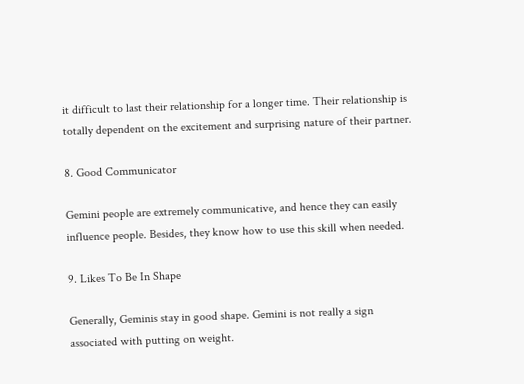it difficult to last their relationship for a longer time. Their relationship is totally dependent on the excitement and surprising nature of their partner.

8. Good Communicator

Gemini people are extremely communicative, and hence they can easily influence people. Besides, they know how to use this skill when needed.

9. Likes To Be In Shape

Generally, Geminis stay in good shape. Gemini is not really a sign associated with putting on weight.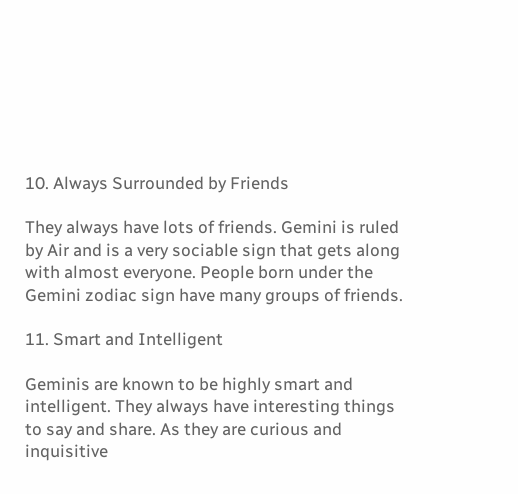10. Always Surrounded by Friends

They always have lots of friends. Gemini is ruled by Air and is a very sociable sign that gets along with almost everyone. People born under the Gemini zodiac sign have many groups of friends.

11. Smart and Intelligent

Geminis are known to be highly smart and intelligent. They always have interesting things to say and share. As they are curious and inquisitive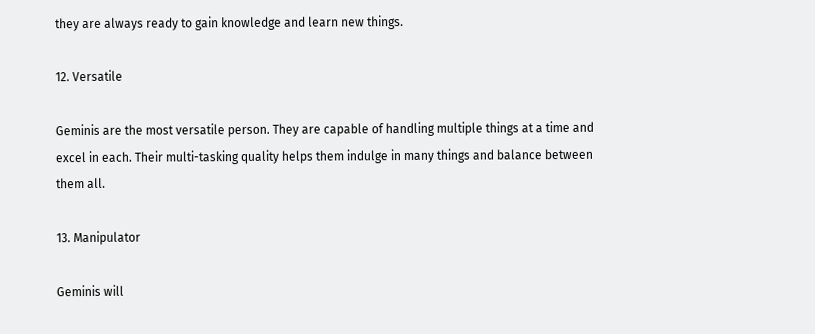they are always ready to gain knowledge and learn new things.

12. Versatile

Geminis are the most versatile person. They are capable of handling multiple things at a time and excel in each. Their multi-tasking quality helps them indulge in many things and balance between them all.

13. Manipulator

Geminis will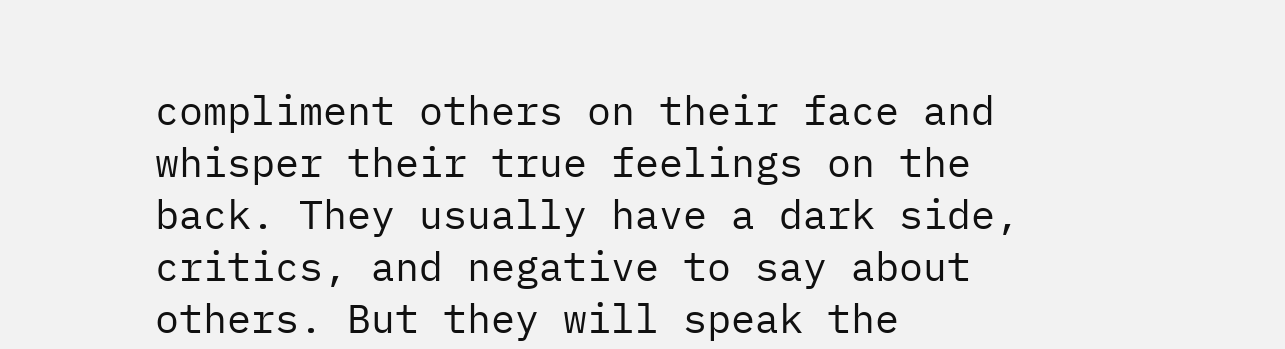compliment others on their face and whisper their true feelings on the back. They usually have a dark side, critics, and negative to say about others. But they will speak the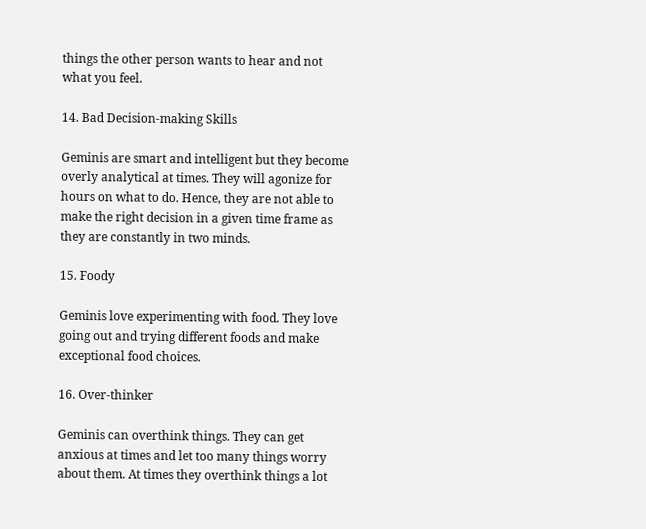things the other person wants to hear and not what you feel.

14. Bad Decision-making Skills

Geminis are smart and intelligent but they become overly analytical at times. They will agonize for hours on what to do. Hence, they are not able to make the right decision in a given time frame as they are constantly in two minds.

15. Foody

Geminis love experimenting with food. They love going out and trying different foods and make exceptional food choices.

16. Over-thinker

Geminis can overthink things. They can get anxious at times and let too many things worry about them. At times they overthink things a lot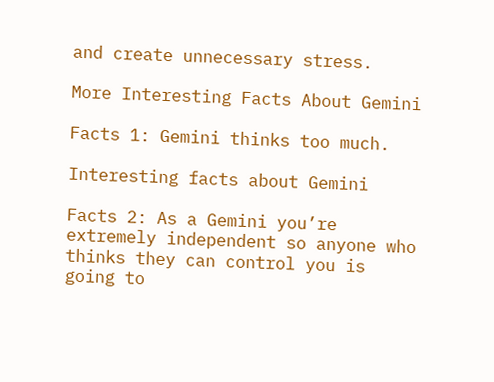and create unnecessary stress.

More Interesting Facts About Gemini

Facts 1: Gemini thinks too much.

Interesting facts about Gemini

Facts 2: As a Gemini you’re extremely independent so anyone who thinks they can control you is going to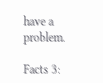have a problem.

Facts 3: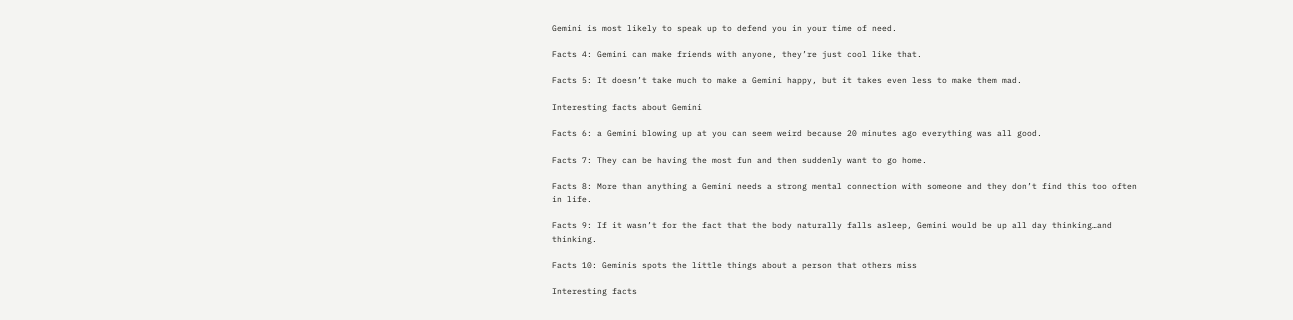Gemini is most likely to speak up to defend you in your time of need.

Facts 4: Gemini can make friends with anyone, they’re just cool like that.

Facts 5: It doesn’t take much to make a Gemini happy, but it takes even less to make them mad.

Interesting facts about Gemini

Facts 6: a Gemini blowing up at you can seem weird because 20 minutes ago everything was all good.

Facts 7: They can be having the most fun and then suddenly want to go home.

Facts 8: More than anything a Gemini needs a strong mental connection with someone and they don’t find this too often in life.

Facts 9: If it wasn’t for the fact that the body naturally falls asleep, Gemini would be up all day thinking…and thinking.

Facts 10: Geminis spots the little things about a person that others miss

Interesting facts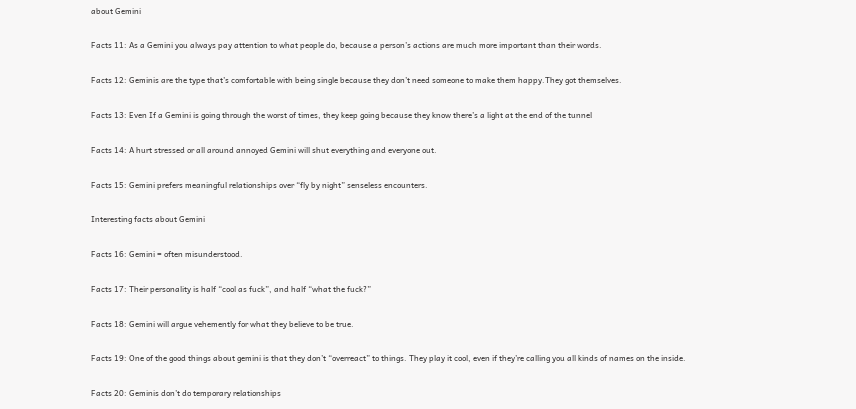about Gemini

Facts 11: As a Gemini you always pay attention to what people do, because a person’s actions are much more important than their words.

Facts 12: Geminis are the type that’s comfortable with being single because they don’t need someone to make them happy.They got themselves.

Facts 13: Even If a Gemini is going through the worst of times, they keep going because they know there’s a light at the end of the tunnel

Facts 14: A hurt stressed or all around annoyed Gemini will shut everything and everyone out.

Facts 15: Gemini prefers meaningful relationships over “fly by night” senseless encounters.

Interesting facts about Gemini

Facts 16: Gemini = often misunderstood.

Facts 17: Their personality is half “cool as fuck”, and half “what the fuck?”

Facts 18: Gemini will argue vehemently for what they believe to be true.

Facts 19: One of the good things about gemini is that they don’t “overreact” to things. They play it cool, even if they’re calling you all kinds of names on the inside.

Facts 20: Geminis don’t do temporary relationships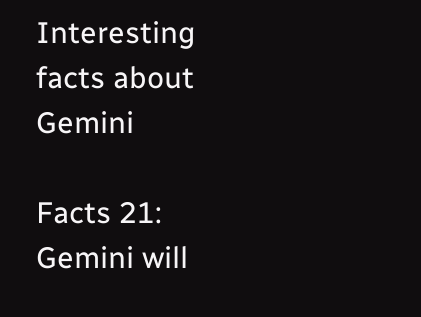Interesting facts about Gemini

Facts 21: Gemini will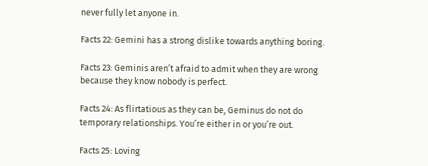never fully let anyone in.

Facts 22: Gemini has a strong dislike towards anything boring.

Facts 23: Geminis aren’t afraid to admit when they are wrong because they know nobody is perfect.

Facts 24: As flirtatious as they can be, Geminus do not do temporary relationships. You’re either in or you’re out.

Facts 25: Loving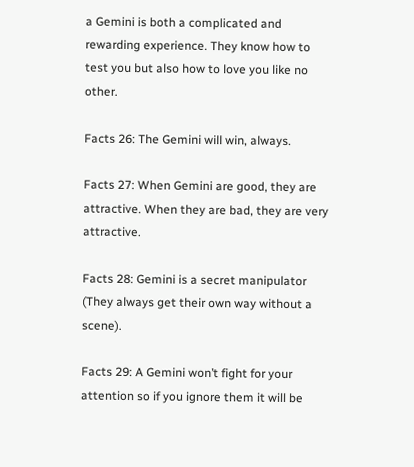a Gemini is both a complicated and rewarding experience. They know how to test you but also how to love you like no other.

Facts 26: The Gemini will win, always.

Facts 27: When Gemini are good, they are attractive. When they are bad, they are very attractive.

Facts 28: Gemini is a secret manipulator (They always get their own way without a scene).

Facts 29: A Gemini won’t fight for your attention so if you ignore them it will be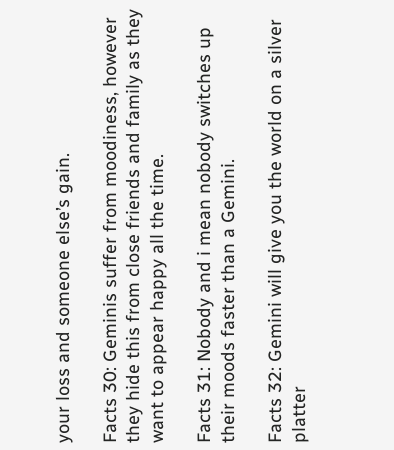your loss and someone else’s gain.

Facts 30: Geminis suffer from moodiness, however they hide this from close friends and family as they want to appear happy all the time.

Facts 31: Nobody and i mean nobody switches up their moods faster than a Gemini.

Facts 32: Gemini will give you the world on a silver platter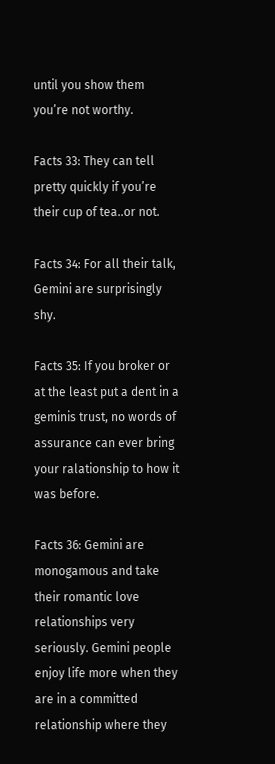until you show them you’re not worthy.

Facts 33: They can tell pretty quickly if you’re their cup of tea..or not.

Facts 34: For all their talk, Gemini are surprisingly shy.

Facts 35: If you broker or at the least put a dent in a geminis trust, no words of assurance can ever bring your ralationship to how it was before.

Facts 36: Gemini are monogamous and take their romantic love relationships very seriously. Gemini people enjoy life more when they are in a committed relationship where they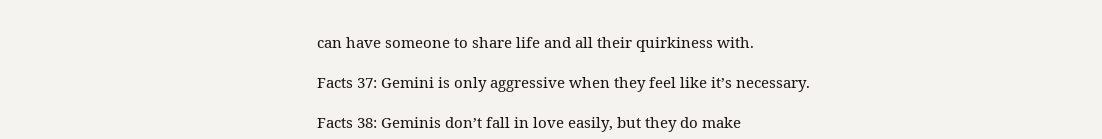can have someone to share life and all their quirkiness with.

Facts 37: Gemini is only aggressive when they feel like it’s necessary.

Facts 38: Geminis don’t fall in love easily, but they do make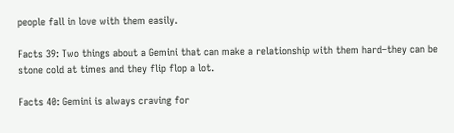people fall in love with them easily.

Facts 39: Two things about a Gemini that can make a relationship with them hard–they can be stone cold at times and they flip flop a lot.

Facts 40: Gemini is always craving for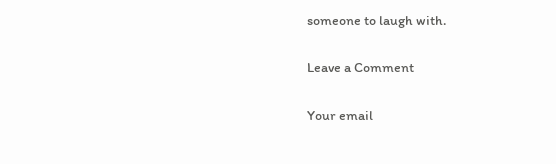someone to laugh with.

Leave a Comment

Your email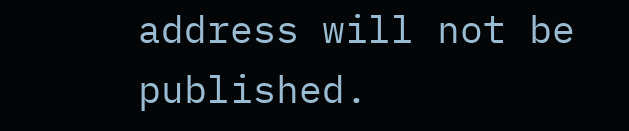address will not be published.